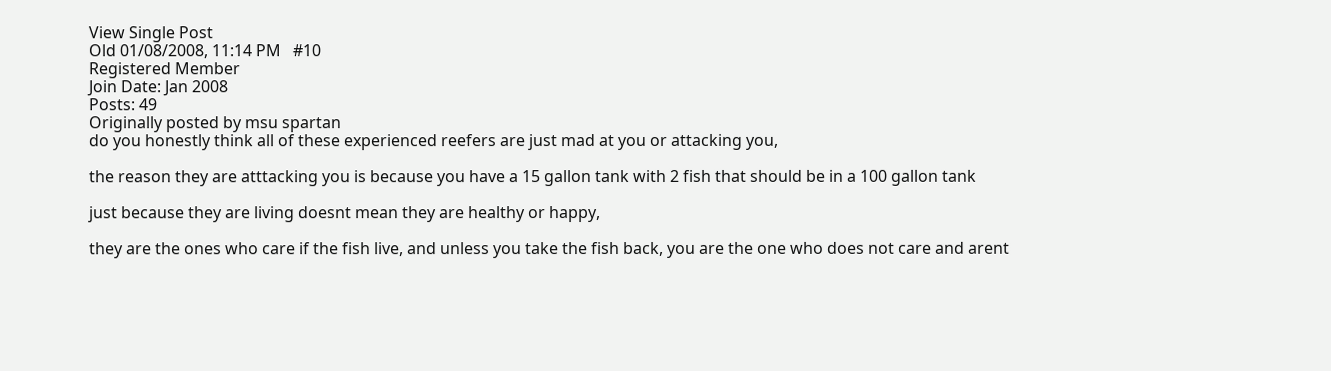View Single Post
Old 01/08/2008, 11:14 PM   #10
Registered Member
Join Date: Jan 2008
Posts: 49
Originally posted by msu spartan
do you honestly think all of these experienced reefers are just mad at you or attacking you,

the reason they are atttacking you is because you have a 15 gallon tank with 2 fish that should be in a 100 gallon tank

just because they are living doesnt mean they are healthy or happy,

they are the ones who care if the fish live, and unless you take the fish back, you are the one who does not care and arent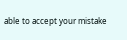able to accept your mistake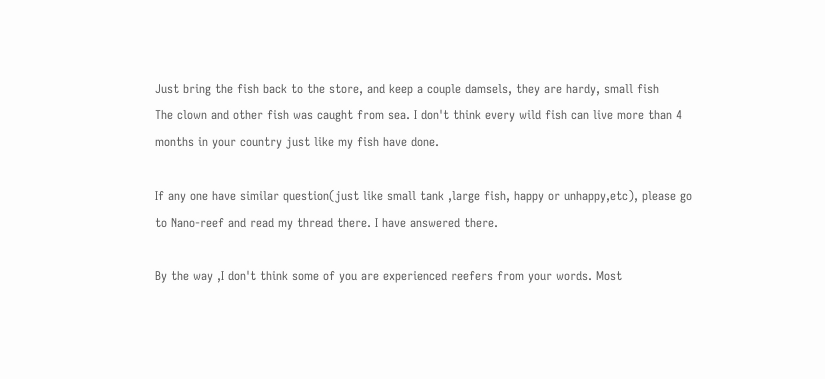Just bring the fish back to the store, and keep a couple damsels, they are hardy, small fish
The clown and other fish was caught from sea. I don't think every wild fish can live more than 4 months in your country just like my fish have done.

If any one have similar question(just like small tank ,large fish, happy or unhappy,etc), please go to Nano-reef and read my thread there. I have answered there.

By the way ,I don't think some of you are experienced reefers from your words. Most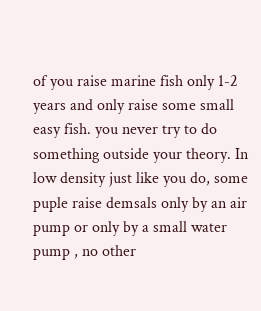of you raise marine fish only 1-2 years and only raise some small easy fish. you never try to do something outside your theory. In low density just like you do, some puple raise demsals only by an air pump or only by a small water pump , no other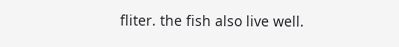fliter. the fish also live well.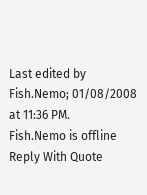Last edited by Fish.Nemo; 01/08/2008 at 11:36 PM.
Fish.Nemo is offline   Reply With Quote